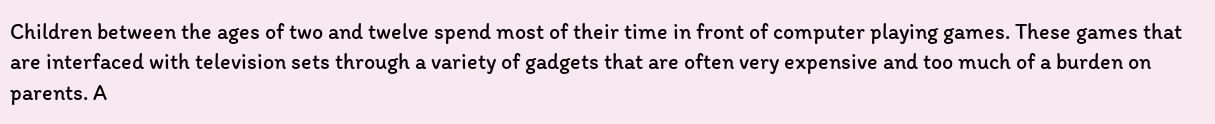Children between the ages of two and twelve spend most of their time in front of computer playing games. These games that are interfaced with television sets through a variety of gadgets that are often very expensive and too much of a burden on parents. A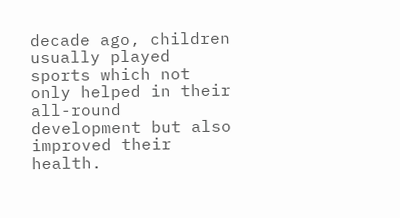decade ago, children usually played sports which not only helped in their all-round development but also improved their health.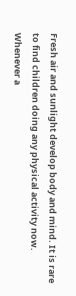Fresh air and sunlight develop body and mind. It is rare to find children doing any physical activity now. Whenever a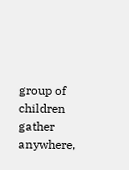group of children gather anywhere,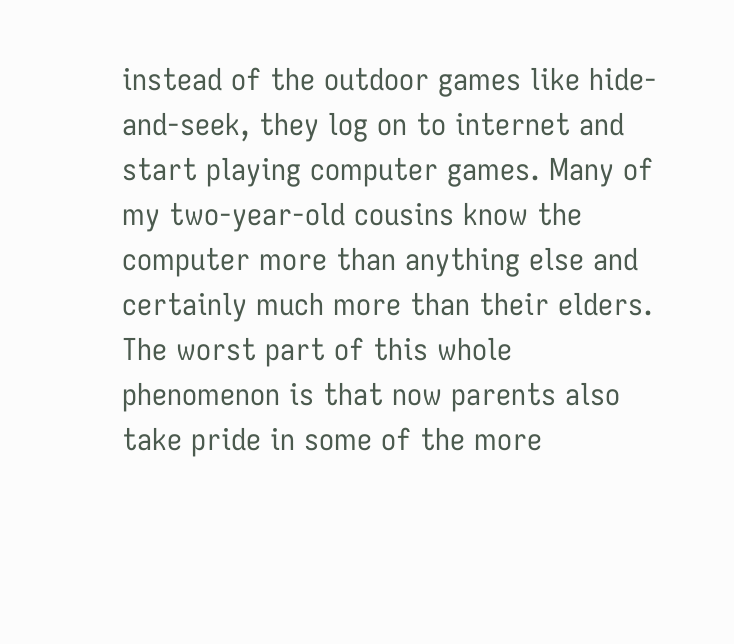instead of the outdoor games like hide-and-seek, they log on to internet and start playing computer games. Many of my two-year-old cousins know the computer more than anything else and certainly much more than their elders. The worst part of this whole phenomenon is that now parents also take pride in some of the more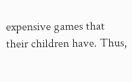expensive games that their children have. Thus,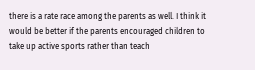there is a rate race among the parents as well. I think it would be better if the parents encouraged children to take up active sports rather than teach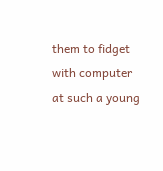them to fidget with computer at such a young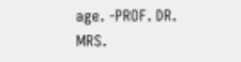age. -PROF. DR. MRS.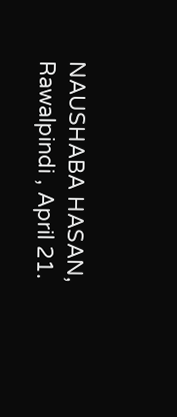NAUSHABA HASAN, Rawalpindi , April 21.